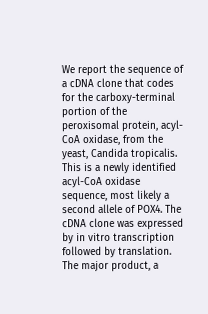We report the sequence of a cDNA clone that codes for the carboxy-terminal portion of the peroxisomal protein, acyl-CoA oxidase, from the yeast, Candida tropicalis. This is a newly identified acyl-CoA oxidase sequence, most likely a second allele of POX4. The cDNA clone was expressed by in vitro transcription followed by translation. The major product, a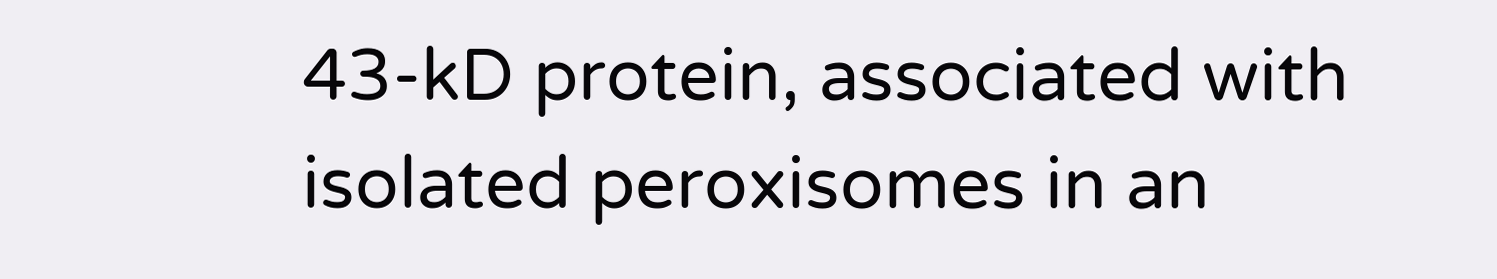43-kD protein, associated with isolated peroxisomes in an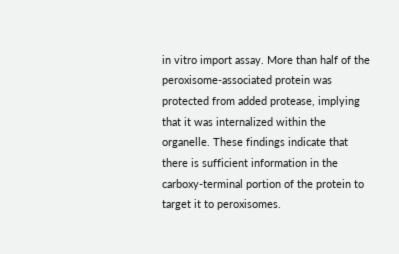in vitro import assay. More than half of the peroxisome-associated protein was protected from added protease, implying that it was internalized within the organelle. These findings indicate that there is sufficient information in the carboxy-terminal portion of the protein to target it to peroxisomes.